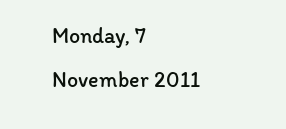Monday, 7 November 2011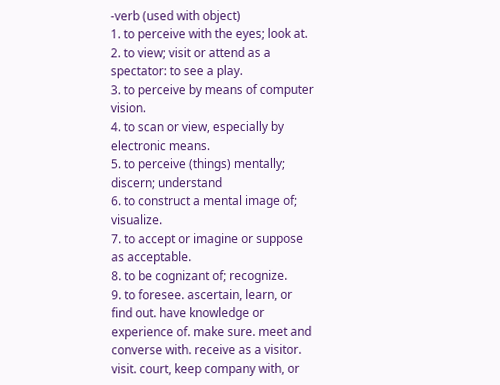-verb (used with object)
1. to perceive with the eyes; look at.
2. to view; visit or attend as a spectator: to see a play.
3. to perceive by means of computer vision.
4. to scan or view, especially by electronic means.
5. to perceive (things) mentally; discern; understand
6. to construct a mental image of; visualize.
7. to accept or imagine or suppose as acceptable.
8. to be cognizant of; recognize.
9. to foresee. ascertain, learn, or find out. have knowledge or experience of. make sure. meet and converse with. receive as a visitor. visit. court, keep company with, or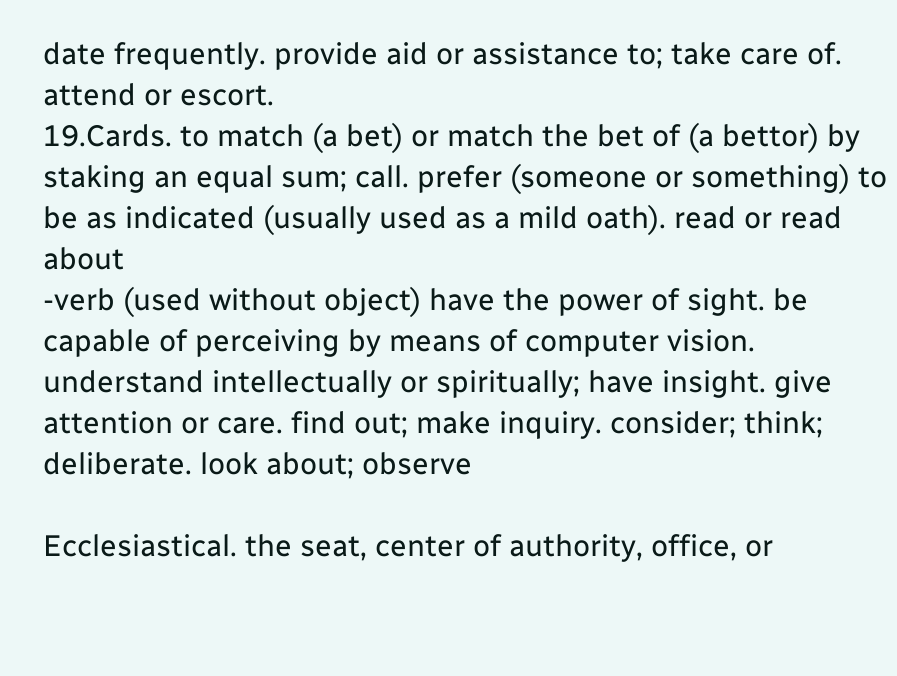date frequently. provide aid or assistance to; take care of. attend or escort.
19.Cards. to match (a bet) or match the bet of (a bettor) by staking an equal sum; call. prefer (someone or something) to be as indicated (usually used as a mild oath). read or read about
-verb (used without object) have the power of sight. be capable of perceiving by means of computer vision. understand intellectually or spiritually; have insight. give attention or care. find out; make inquiry. consider; think; deliberate. look about; observe

Ecclesiastical. the seat, center of authority, office, or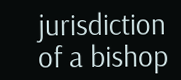jurisdiction of a bishop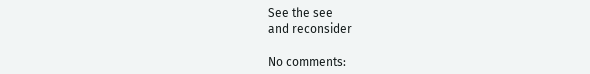See the see
and reconsider

No comments: